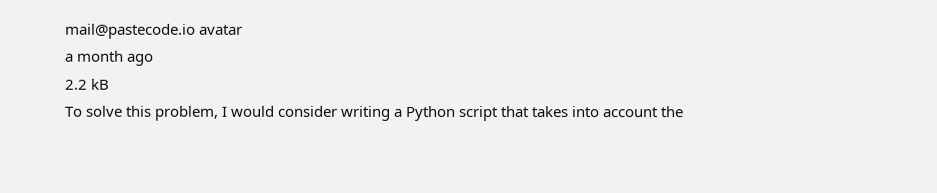mail@pastecode.io avatar
a month ago
2.2 kB
To solve this problem, I would consider writing a Python script that takes into account the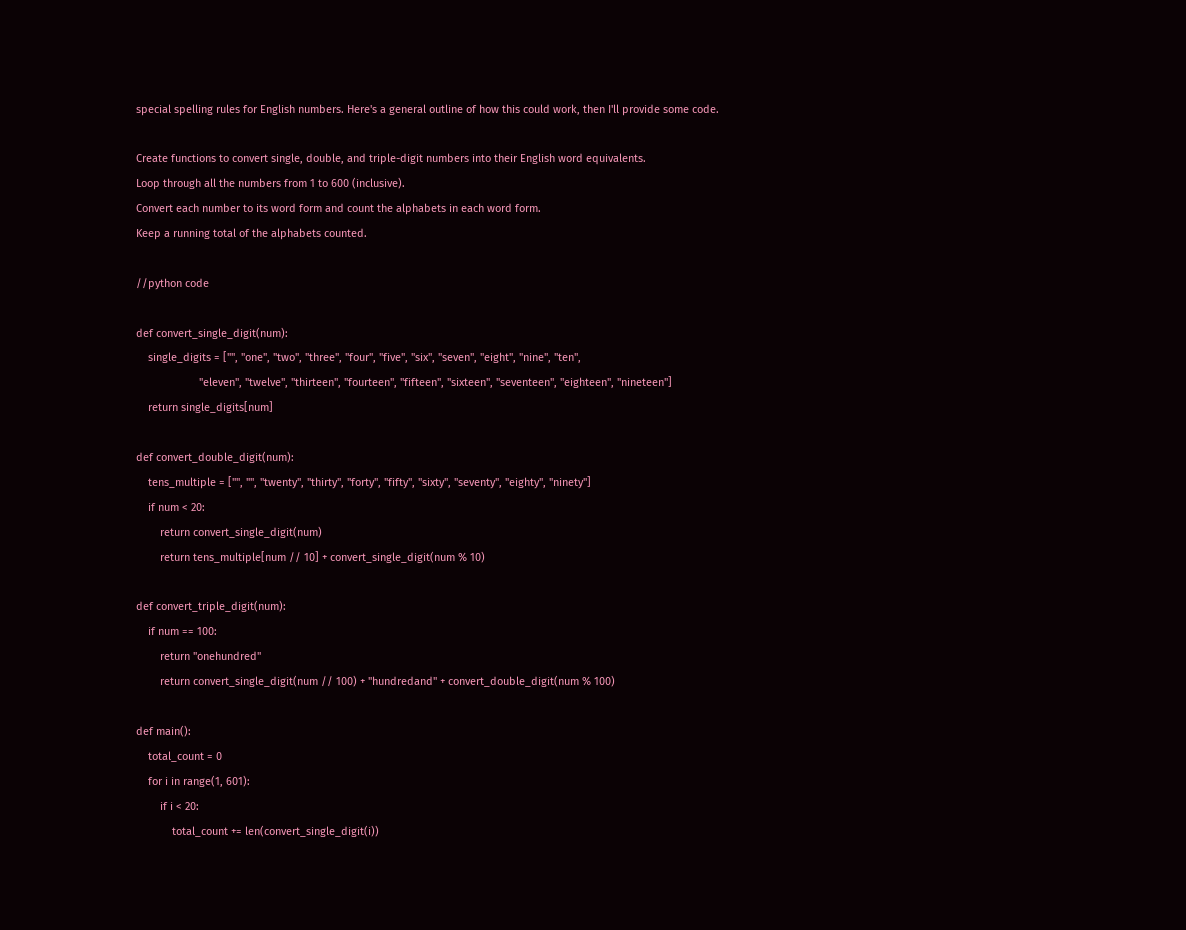special spelling rules for English numbers. Here's a general outline of how this could work, then I'll provide some code.

Create functions to convert single, double, and triple-digit numbers into their English word equivalents.
Loop through all the numbers from 1 to 600 (inclusive).
Convert each number to its word form and count the alphabets in each word form.
Keep a running total of the alphabets counted.

//python code

def convert_single_digit(num):
    single_digits = ["", "one", "two", "three", "four", "five", "six", "seven", "eight", "nine", "ten",
                     "eleven", "twelve", "thirteen", "fourteen", "fifteen", "sixteen", "seventeen", "eighteen", "nineteen"]
    return single_digits[num]

def convert_double_digit(num):
    tens_multiple = ["", "", "twenty", "thirty", "forty", "fifty", "sixty", "seventy", "eighty", "ninety"]
    if num < 20:
        return convert_single_digit(num)
        return tens_multiple[num // 10] + convert_single_digit(num % 10)

def convert_triple_digit(num):
    if num == 100:
        return "onehundred"
        return convert_single_digit(num // 100) + "hundredand" + convert_double_digit(num % 100)

def main():
    total_count = 0
    for i in range(1, 601):
        if i < 20:
            total_count += len(convert_single_digit(i))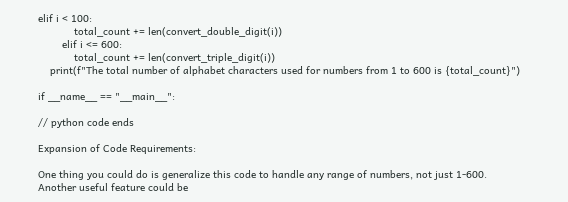elif i < 100:
            total_count += len(convert_double_digit(i))
        elif i <= 600:
            total_count += len(convert_triple_digit(i))
    print(f"The total number of alphabet characters used for numbers from 1 to 600 is {total_count}")

if __name__ == "__main__":

// python code ends

Expansion of Code Requirements:

One thing you could do is generalize this code to handle any range of numbers, not just 1-600.
Another useful feature could be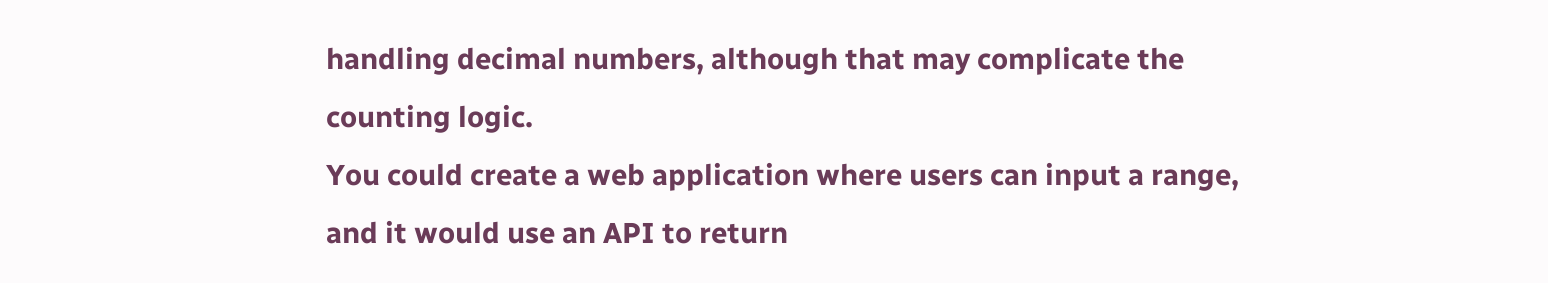handling decimal numbers, although that may complicate the counting logic.
You could create a web application where users can input a range, and it would use an API to return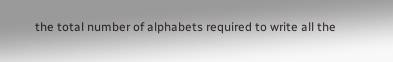the total number of alphabets required to write all the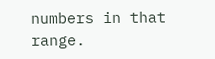numbers in that range.